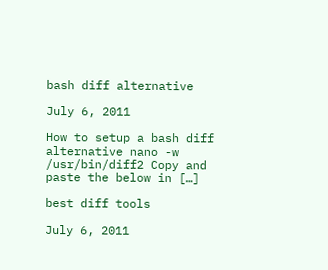bash diff alternative

July 6, 2011

How to setup a bash diff alternative nano -w /usr/bin/diff2 Copy and paste the below in […]

best diff tools

July 6, 2011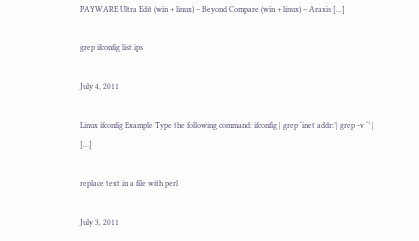PAYWARE Ultra Edit (win + linux) – Beyond Compare (win + linux) – Araxis […]

grep ifconfig list ips

July 4, 2011

Linux ifconfig Example Type the following command: ifconfig | grep ‘inet addr:’| grep -v ‘’ | […]

replace text in a file with perl

July 3, 2011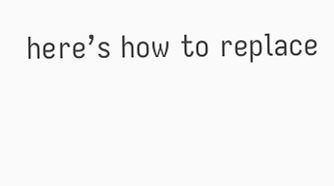here’s how to replace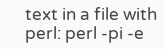text in a file with perl: perl -pi -e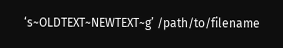‘s~OLDTEXT~NEWTEXT~g’ /path/to/filename